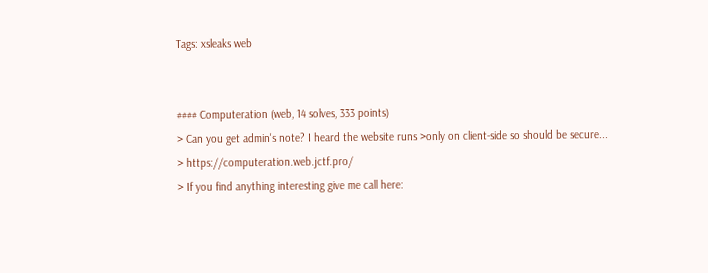Tags: xsleaks web


#### Computeration (web, 14 solves, 333 points)
> Can you get admin's note? I heard the website runs >only on client-side so should be secure...
> https://computeration.web.jctf.pro/
> If you find anything interesting give me call here: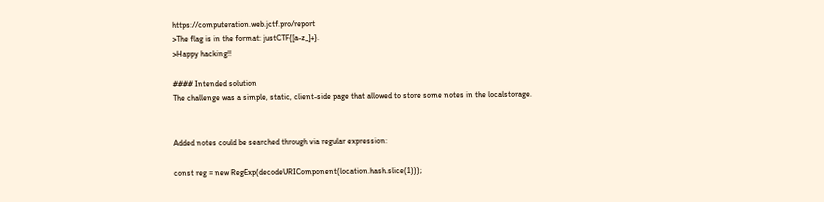https://computeration.web.jctf.pro/report
>The flag is in the format: justCTF{[a-z_]+}.
>Happy hacking!!

#### Intended solution
The challenge was a simple, static, client-side page that allowed to store some notes in the localstorage.


Added notes could be searched through via regular expression:

const reg = new RegExp(decodeURIComponent(location.hash.slice(1)));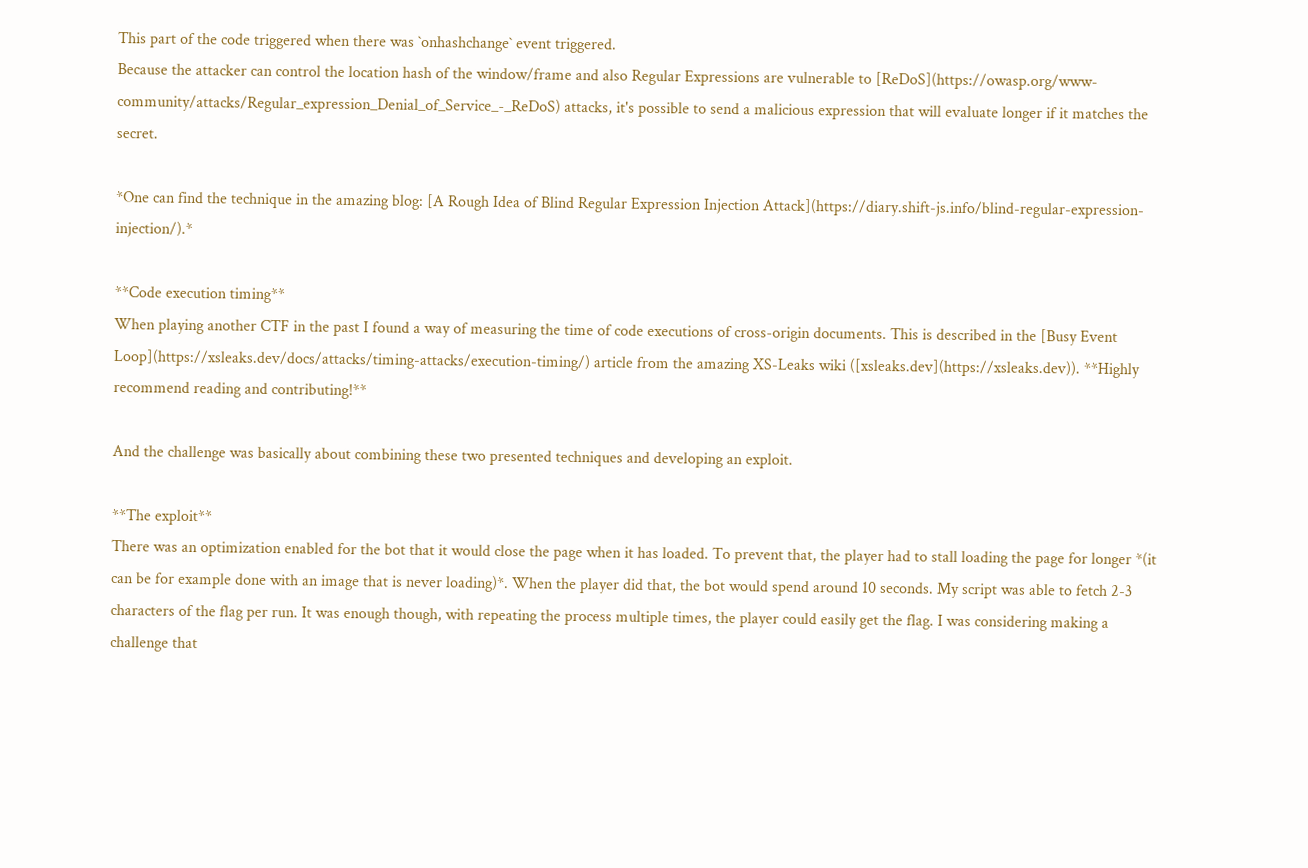This part of the code triggered when there was `onhashchange` event triggered.
Because the attacker can control the location hash of the window/frame and also Regular Expressions are vulnerable to [ReDoS](https://owasp.org/www-community/attacks/Regular_expression_Denial_of_Service_-_ReDoS) attacks, it's possible to send a malicious expression that will evaluate longer if it matches the secret.

*One can find the technique in the amazing blog: [A Rough Idea of Blind Regular Expression Injection Attack](https://diary.shift-js.info/blind-regular-expression-injection/).*

**Code execution timing**
When playing another CTF in the past I found a way of measuring the time of code executions of cross-origin documents. This is described in the [Busy Event Loop](https://xsleaks.dev/docs/attacks/timing-attacks/execution-timing/) article from the amazing XS-Leaks wiki ([xsleaks.dev](https://xsleaks.dev)). **Highly recommend reading and contributing!**

And the challenge was basically about combining these two presented techniques and developing an exploit.

**The exploit**
There was an optimization enabled for the bot that it would close the page when it has loaded. To prevent that, the player had to stall loading the page for longer *(it can be for example done with an image that is never loading)*. When the player did that, the bot would spend around 10 seconds. My script was able to fetch 2-3 characters of the flag per run. It was enough though, with repeating the process multiple times, the player could easily get the flag. I was considering making a challenge that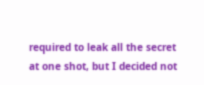required to leak all the secret at one shot, but I decided not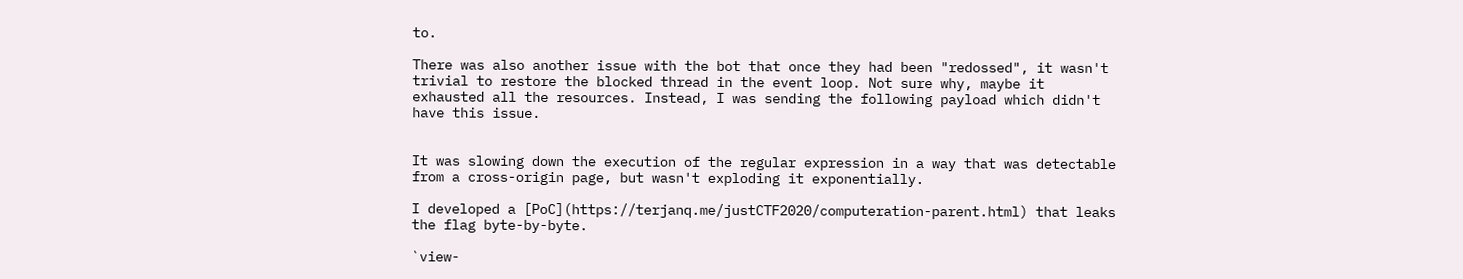to.

There was also another issue with the bot that once they had been "redossed", it wasn't trivial to restore the blocked thread in the event loop. Not sure why, maybe it exhausted all the resources. Instead, I was sending the following payload which didn't have this issue.


It was slowing down the execution of the regular expression in a way that was detectable from a cross-origin page, but wasn't exploding it exponentially.

I developed a [PoC](https://terjanq.me/justCTF2020/computeration-parent.html) that leaks the flag byte-by-byte.

`view-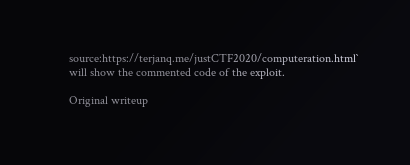source:https://terjanq.me/justCTF2020/computeration.html` will show the commented code of the exploit.

Original writeup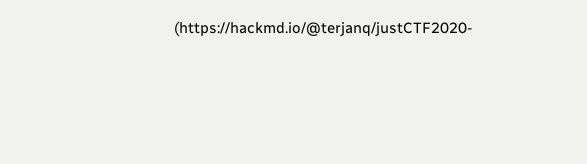(https://hackmd.io/@terjanq/justCTF2020-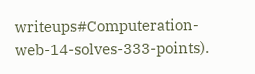writeups#Computeration-web-14-solves-333-points).